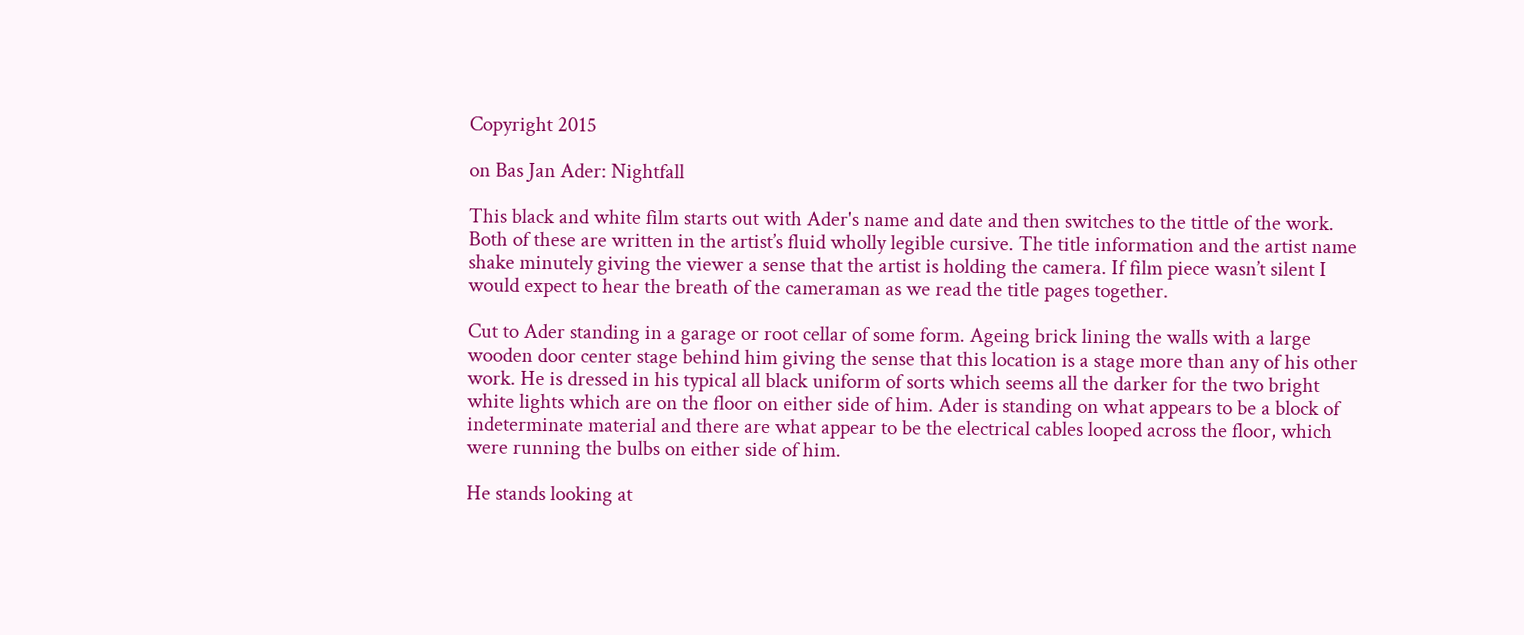Copyright 2015

on Bas Jan Ader: Nightfall

This black and white film starts out with Ader's name and date and then switches to the tittle of the work. Both of these are written in the artist’s fluid wholly legible cursive. The title information and the artist name shake minutely giving the viewer a sense that the artist is holding the camera. If film piece wasn’t silent I would expect to hear the breath of the cameraman as we read the title pages together.

Cut to Ader standing in a garage or root cellar of some form. Ageing brick lining the walls with a large wooden door center stage behind him giving the sense that this location is a stage more than any of his other work. He is dressed in his typical all black uniform of sorts which seems all the darker for the two bright white lights which are on the floor on either side of him. Ader is standing on what appears to be a block of indeterminate material and there are what appear to be the electrical cables looped across the floor, which were running the bulbs on either side of him.

He stands looking at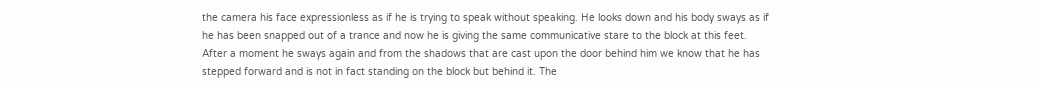the camera his face expressionless as if he is trying to speak without speaking. He looks down and his body sways as if he has been snapped out of a trance and now he is giving the same communicative stare to the block at this feet. After a moment he sways again and from the shadows that are cast upon the door behind him we know that he has stepped forward and is not in fact standing on the block but behind it. The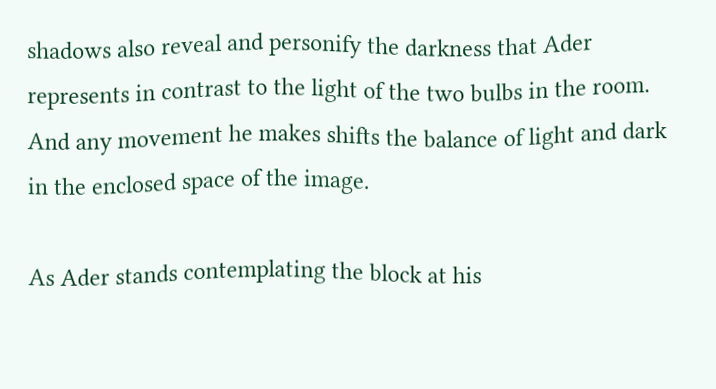shadows also reveal and personify the darkness that Ader represents in contrast to the light of the two bulbs in the room. And any movement he makes shifts the balance of light and dark in the enclosed space of the image.

As Ader stands contemplating the block at his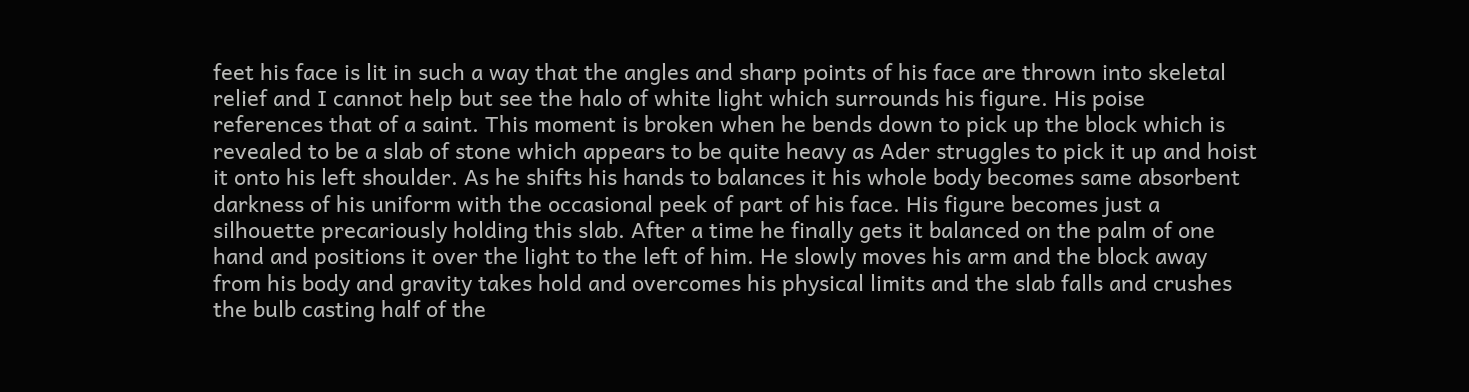feet his face is lit in such a way that the angles and sharp points of his face are thrown into skeletal relief and I cannot help but see the halo of white light which surrounds his figure. His poise references that of a saint. This moment is broken when he bends down to pick up the block which is revealed to be a slab of stone which appears to be quite heavy as Ader struggles to pick it up and hoist it onto his left shoulder. As he shifts his hands to balances it his whole body becomes same absorbent darkness of his uniform with the occasional peek of part of his face. His figure becomes just a silhouette precariously holding this slab. After a time he finally gets it balanced on the palm of one hand and positions it over the light to the left of him. He slowly moves his arm and the block away from his body and gravity takes hold and overcomes his physical limits and the slab falls and crushes the bulb casting half of the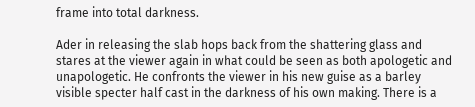frame into total darkness.

Ader in releasing the slab hops back from the shattering glass and stares at the viewer again in what could be seen as both apologetic and unapologetic. He confronts the viewer in his new guise as a barley visible specter half cast in the darkness of his own making. There is a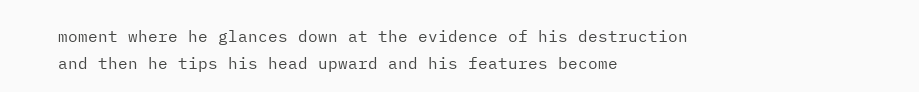moment where he glances down at the evidence of his destruction and then he tips his head upward and his features become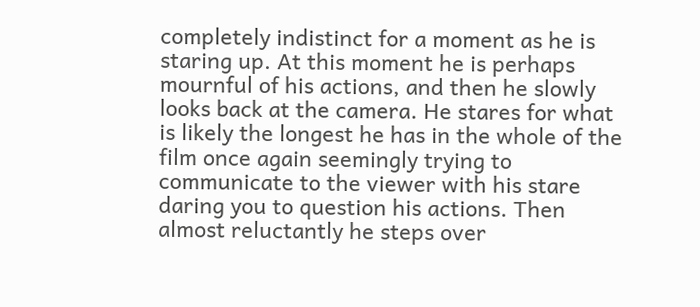completely indistinct for a moment as he is staring up. At this moment he is perhaps mournful of his actions, and then he slowly looks back at the camera. He stares for what is likely the longest he has in the whole of the film once again seemingly trying to communicate to the viewer with his stare daring you to question his actions. Then almost reluctantly he steps over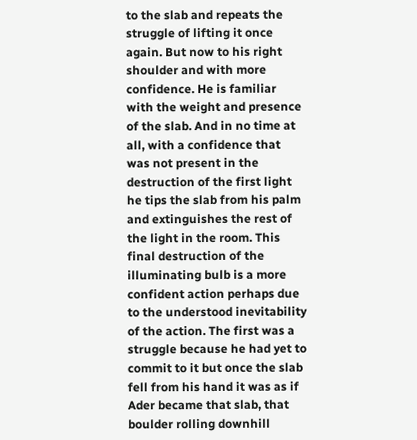to the slab and repeats the struggle of lifting it once again. But now to his right shoulder and with more confidence. He is familiar with the weight and presence of the slab. And in no time at all, with a confidence that was not present in the destruction of the first light he tips the slab from his palm and extinguishes the rest of the light in the room. This final destruction of the illuminating bulb is a more confident action perhaps due to the understood inevitability of the action. The first was a struggle because he had yet to commit to it but once the slab fell from his hand it was as if Ader became that slab, that boulder rolling downhill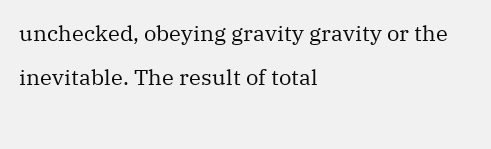unchecked, obeying gravity gravity or the inevitable. The result of total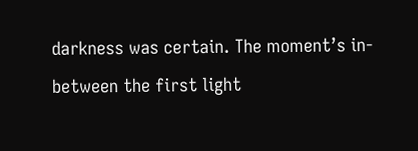darkness was certain. The moment’s in-between the first light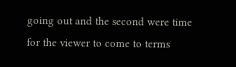going out and the second were time for the viewer to come to terms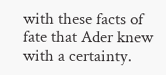with these facts of fate that Ader knew with a certainty.